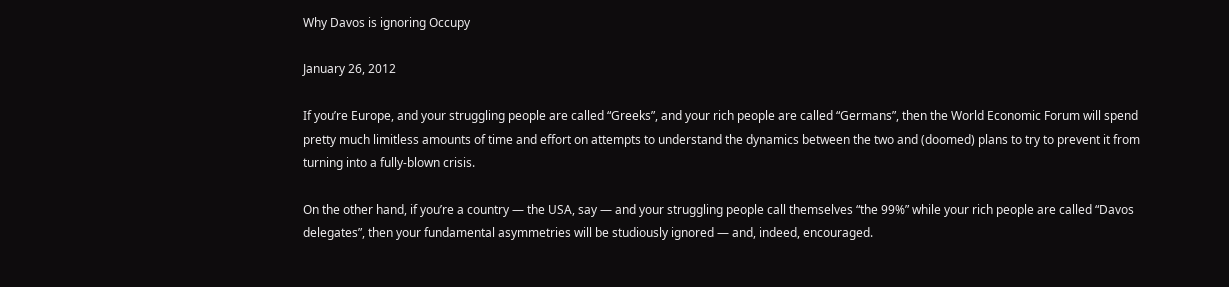Why Davos is ignoring Occupy

January 26, 2012

If you’re Europe, and your struggling people are called “Greeks”, and your rich people are called “Germans”, then the World Economic Forum will spend pretty much limitless amounts of time and effort on attempts to understand the dynamics between the two and (doomed) plans to try to prevent it from turning into a fully-blown crisis.

On the other hand, if you’re a country — the USA, say — and your struggling people call themselves “the 99%” while your rich people are called “Davos delegates”, then your fundamental asymmetries will be studiously ignored — and, indeed, encouraged.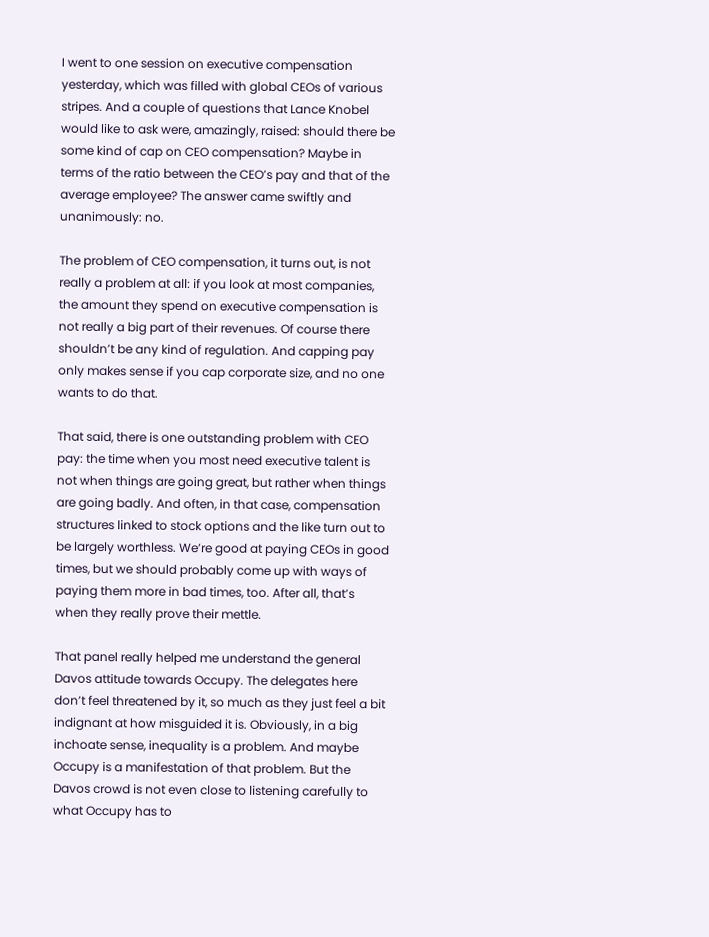I went to one session on executive compensation yesterday, which was filled with global CEOs of various stripes. And a couple of questions that Lance Knobel would like to ask were, amazingly, raised: should there be some kind of cap on CEO compensation? Maybe in terms of the ratio between the CEO’s pay and that of the average employee? The answer came swiftly and unanimously: no.

The problem of CEO compensation, it turns out, is not really a problem at all: if you look at most companies, the amount they spend on executive compensation is not really a big part of their revenues. Of course there shouldn’t be any kind of regulation. And capping pay only makes sense if you cap corporate size, and no one wants to do that.

That said, there is one outstanding problem with CEO pay: the time when you most need executive talent is not when things are going great, but rather when things are going badly. And often, in that case, compensation structures linked to stock options and the like turn out to be largely worthless. We’re good at paying CEOs in good times, but we should probably come up with ways of paying them more in bad times, too. After all, that’s when they really prove their mettle.

That panel really helped me understand the general Davos attitude towards Occupy. The delegates here don’t feel threatened by it, so much as they just feel a bit indignant at how misguided it is. Obviously, in a big inchoate sense, inequality is a problem. And maybe Occupy is a manifestation of that problem. But the Davos crowd is not even close to listening carefully to what Occupy has to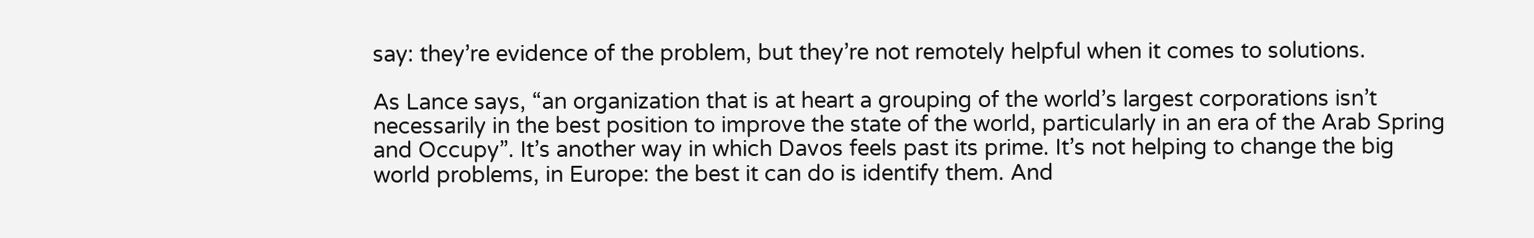say: they’re evidence of the problem, but they’re not remotely helpful when it comes to solutions.

As Lance says, “an organization that is at heart a grouping of the world’s largest corporations isn’t necessarily in the best position to improve the state of the world, particularly in an era of the Arab Spring and Occupy”. It’s another way in which Davos feels past its prime. It’s not helping to change the big world problems, in Europe: the best it can do is identify them. And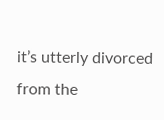it’s utterly divorced from the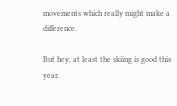movements which really might make a difference.

But hey, at least the skiing is good this year.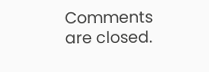Comments are closed.